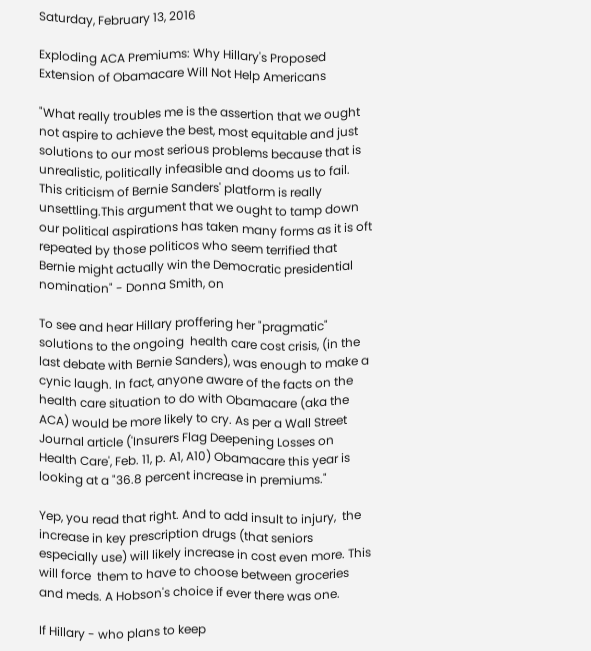Saturday, February 13, 2016

Exploding ACA Premiums: Why Hillary's Proposed Extension of Obamacare Will Not Help Americans

"What really troubles me is the assertion that we ought not aspire to achieve the best, most equitable and just solutions to our most serious problems because that is unrealistic, politically infeasible and dooms us to fail. This criticism of Bernie Sanders' platform is really unsettling.This argument that we ought to tamp down our political aspirations has taken many forms as it is oft repeated by those politicos who seem terrified that Bernie might actually win the Democratic presidential nomination" - Donna Smith, on

To see and hear Hillary proffering her "pragmatic" solutions to the ongoing  health care cost crisis, (in the last debate with Bernie Sanders), was enough to make a cynic laugh. In fact, anyone aware of the facts on the health care situation to do with Obamacare (aka the ACA) would be more likely to cry. As per a Wall Street Journal article ('Insurers Flag Deepening Losses on Health Care', Feb. 11, p. A1, A10) Obamacare this year is looking at a "36.8 percent increase in premiums."

Yep, you read that right. And to add insult to injury,  the increase in key prescription drugs (that seniors especially use) will likely increase in cost even more. This will force  them to have to choose between groceries and meds. A Hobson's choice if ever there was one.

If Hillary - who plans to keep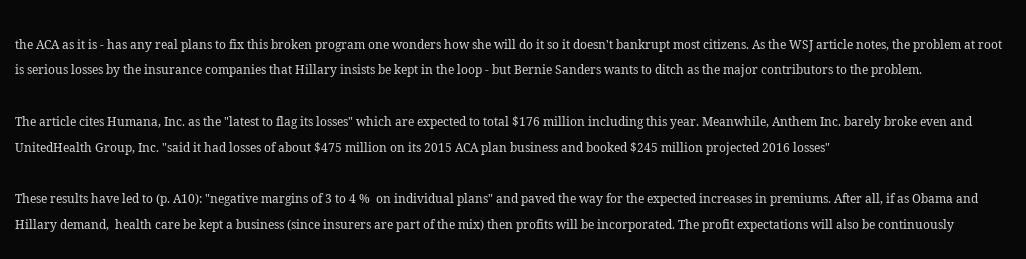the ACA as it is - has any real plans to fix this broken program one wonders how she will do it so it doesn't bankrupt most citizens. As the WSJ article notes, the problem at root is serious losses by the insurance companies that Hillary insists be kept in the loop - but Bernie Sanders wants to ditch as the major contributors to the problem.

The article cites Humana, Inc. as the "latest to flag its losses" which are expected to total $176 million including this year. Meanwhile, Anthem Inc. barely broke even and UnitedHealth Group, Inc. "said it had losses of about $475 million on its 2015 ACA plan business and booked $245 million projected 2016 losses"

These results have led to (p. A10): "negative margins of 3 to 4 %  on individual plans" and paved the way for the expected increases in premiums. After all, if as Obama and Hillary demand,  health care be kept a business (since insurers are part of the mix) then profits will be incorporated. The profit expectations will also be continuously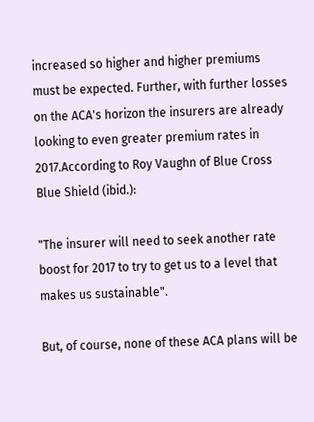increased so higher and higher premiums must be expected. Further, with further losses on the ACA's horizon the insurers are already looking to even greater premium rates in 2017.According to Roy Vaughn of Blue Cross Blue Shield (ibid.):

"The insurer will need to seek another rate boost for 2017 to try to get us to a level that makes us sustainable".

But, of course, none of these ACA plans will be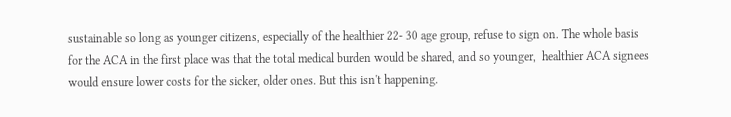sustainable so long as younger citizens, especially of the healthier 22- 30 age group, refuse to sign on. The whole basis for the ACA in the first place was that the total medical burden would be shared, and so younger,  healthier ACA signees would ensure lower costs for the sicker, older ones. But this isn't happening.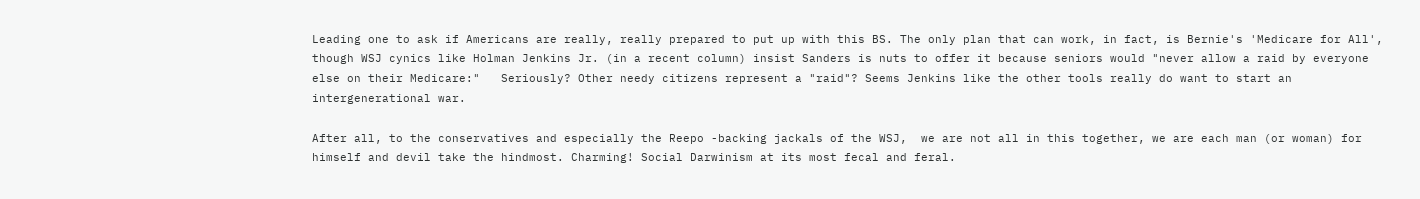Leading one to ask if Americans are really, really prepared to put up with this BS. The only plan that can work, in fact, is Bernie's 'Medicare for All', though WSJ cynics like Holman Jenkins Jr. (in a recent column) insist Sanders is nuts to offer it because seniors would "never allow a raid by everyone else on their Medicare:"   Seriously? Other needy citizens represent a "raid"? Seems Jenkins like the other tools really do want to start an intergenerational war.

After all, to the conservatives and especially the Reepo -backing jackals of the WSJ,  we are not all in this together, we are each man (or woman) for himself and devil take the hindmost. Charming! Social Darwinism at its most fecal and feral.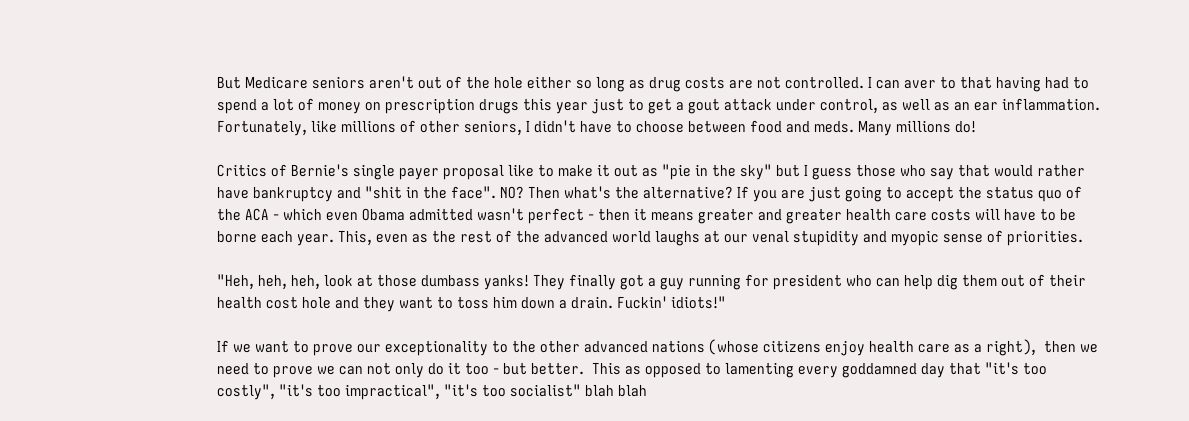But Medicare seniors aren't out of the hole either so long as drug costs are not controlled. I can aver to that having had to spend a lot of money on prescription drugs this year just to get a gout attack under control, as well as an ear inflammation. Fortunately, like millions of other seniors, I didn't have to choose between food and meds. Many millions do!

Critics of Bernie's single payer proposal like to make it out as "pie in the sky" but I guess those who say that would rather have bankruptcy and "shit in the face". NO? Then what's the alternative? If you are just going to accept the status quo of the ACA - which even Obama admitted wasn't perfect - then it means greater and greater health care costs will have to be borne each year. This, even as the rest of the advanced world laughs at our venal stupidity and myopic sense of priorities.

"Heh, heh, heh, look at those dumbass yanks! They finally got a guy running for president who can help dig them out of their health cost hole and they want to toss him down a drain. Fuckin' idiots!"

If we want to prove our exceptionality to the other advanced nations (whose citizens enjoy health care as a right),  then we need to prove we can not only do it too - but better.  This as opposed to lamenting every goddamned day that "it's too costly", "it's too impractical", "it's too socialist" blah blah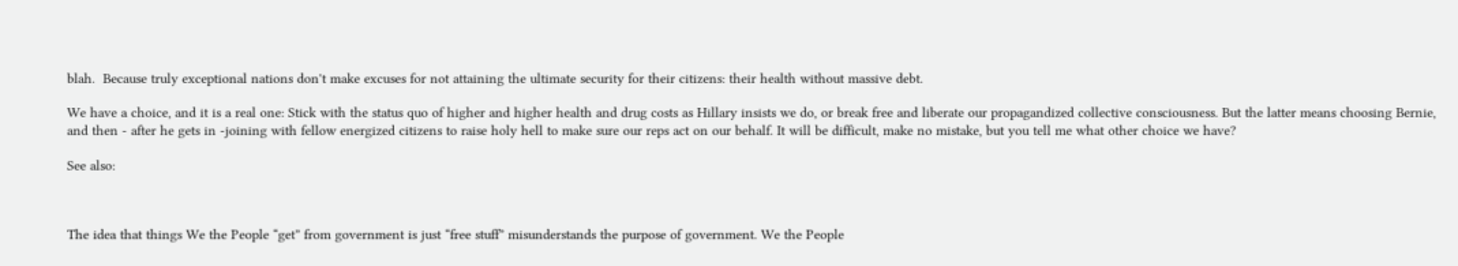blah.  Because truly exceptional nations don't make excuses for not attaining the ultimate security for their citizens: their health without massive debt.

We have a choice, and it is a real one: Stick with the status quo of higher and higher health and drug costs as Hillary insists we do, or break free and liberate our propagandized collective consciousness. But the latter means choosing Bernie, and then - after he gets in -joining with fellow energized citizens to raise holy hell to make sure our reps act on our behalf. It will be difficult, make no mistake, but you tell me what other choice we have?

See also:



The idea that things We the People “get” from government is just “free stuff” misunderstands the purpose of government. We the People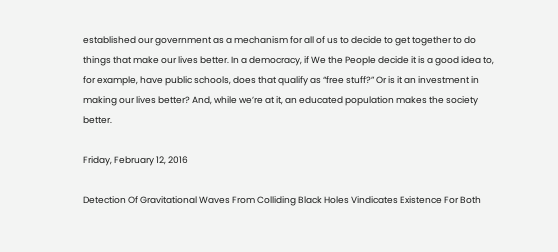established our government as a mechanism for all of us to decide to get together to do things that make our lives better. In a democracy, if We the People decide it is a good idea to, for example, have public schools, does that qualify as “free stuff?” Or is it an investment in making our lives better? And, while we’re at it, an educated population makes the society better.

Friday, February 12, 2016

Detection Of Gravitational Waves From Colliding Black Holes Vindicates Existence For Both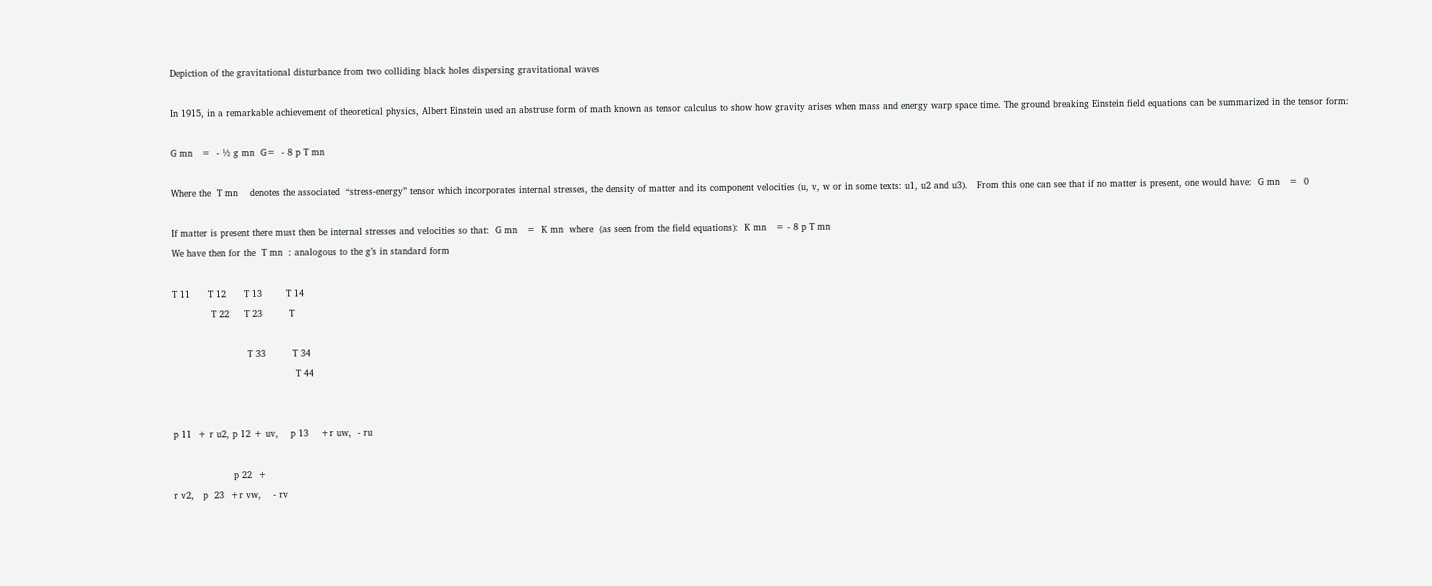Depiction of the gravitational disturbance from two colliding black holes dispersing gravitational waves

In 1915, in a remarkable achievement of theoretical physics, Albert Einstein used an abstruse form of math known as tensor calculus to show how gravity arises when mass and energy warp space time. The ground breaking Einstein field equations can be summarized in the tensor form:

G mn   =  - ½ g mn  G=  - 8 p T mn

Where the  T mn    denotes the associated  “stress-energy” tensor which incorporates internal stresses, the density of matter and its component velocities (u, v, w or in some texts: u1, u2 and u3).   From this one can see that if no matter is present, one would have:  G mn   =  0

If matter is present there must then be internal stresses and velocities so that:  G mn   =  K mn  where  (as seen from the field equations):  K mn   = - 8 p T mn
We have then for the  T mn  : analogous to the g’s in standard form

T 11      T 12      T 13        T 14
             T 22     T 23         T

                         T 33         T 34
                                         T 44


p 11  + r u2, p 12 + uv,    p 13    +r uw,  - ru

                    p 22  +
r v2,   p  23  +r vw,    - rv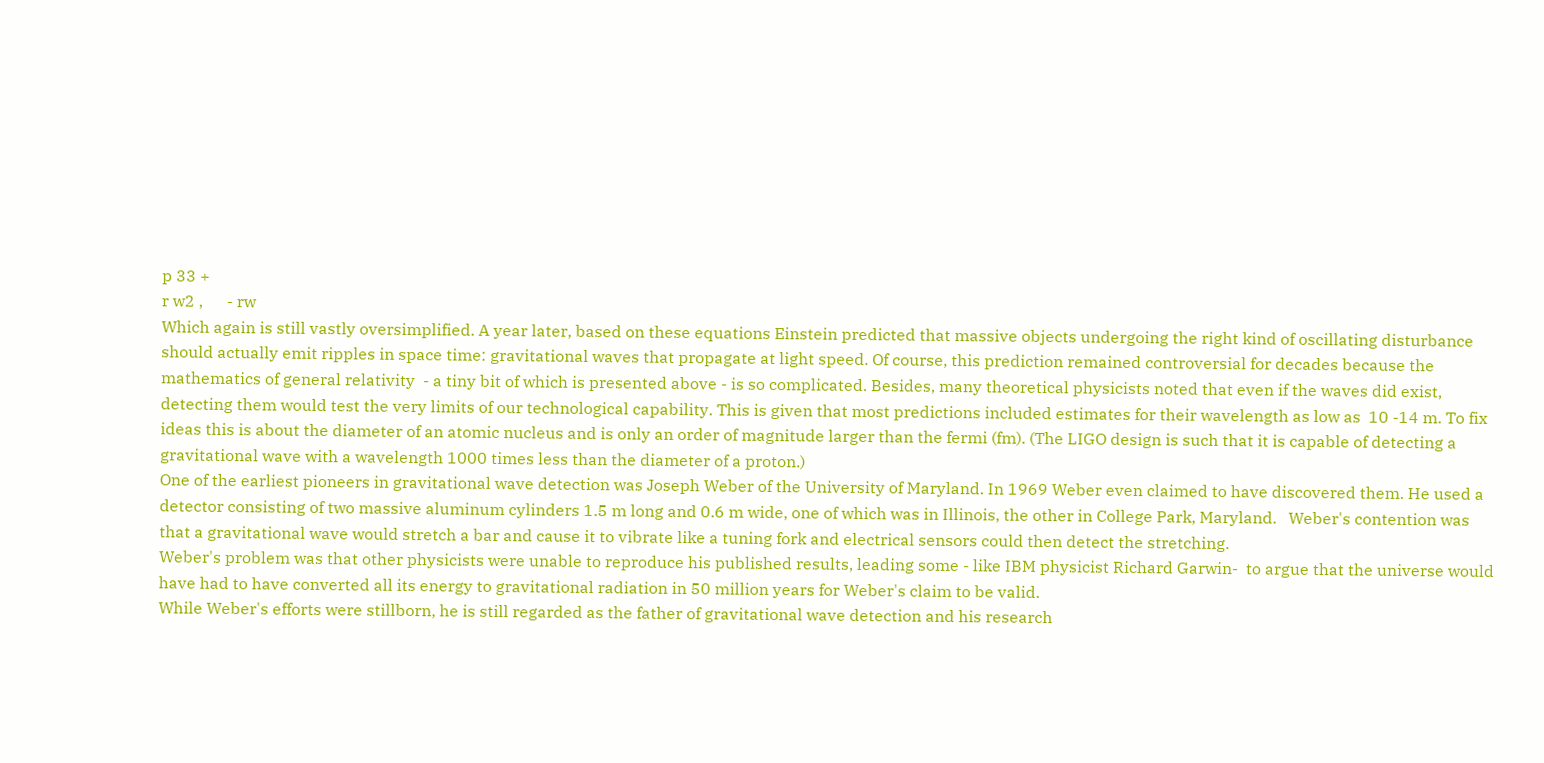p 33 +
r w2 ,      - rw
Which again is still vastly oversimplified. A year later, based on these equations Einstein predicted that massive objects undergoing the right kind of oscillating disturbance should actually emit ripples in space time: gravitational waves that propagate at light speed. Of course, this prediction remained controversial for decades because the mathematics of general relativity  - a tiny bit of which is presented above - is so complicated. Besides, many theoretical physicists noted that even if the waves did exist, detecting them would test the very limits of our technological capability. This is given that most predictions included estimates for their wavelength as low as  10 -14 m. To fix ideas this is about the diameter of an atomic nucleus and is only an order of magnitude larger than the fermi (fm). (The LIGO design is such that it is capable of detecting a gravitational wave with a wavelength 1000 times less than the diameter of a proton.)
One of the earliest pioneers in gravitational wave detection was Joseph Weber of the University of Maryland. In 1969 Weber even claimed to have discovered them. He used a detector consisting of two massive aluminum cylinders 1.5 m long and 0.6 m wide, one of which was in Illinois, the other in College Park, Maryland.   Weber's contention was that a gravitational wave would stretch a bar and cause it to vibrate like a tuning fork and electrical sensors could then detect the stretching.
Weber's problem was that other physicists were unable to reproduce his published results, leading some - like IBM physicist Richard Garwin-  to argue that the universe would have had to have converted all its energy to gravitational radiation in 50 million years for Weber's claim to be valid.
While Weber's efforts were stillborn, he is still regarded as the father of gravitational wave detection and his research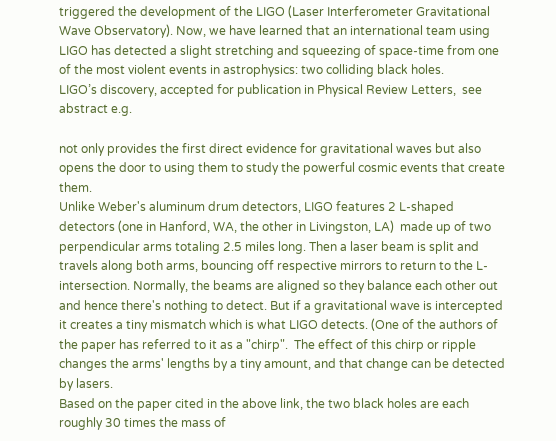triggered the development of the LIGO (Laser Interferometer Gravitational Wave Observatory). Now, we have learned that an international team using LIGO has detected a slight stretching and squeezing of space-time from one of the most violent events in astrophysics: two colliding black holes.
LIGO’s discovery, accepted for publication in Physical Review Letters,  see abstract e.g.

not only provides the first direct evidence for gravitational waves but also opens the door to using them to study the powerful cosmic events that create them.
Unlike Weber's aluminum drum detectors, LIGO features 2 L-shaped detectors (one in Hanford, WA, the other in Livingston, LA)  made up of two perpendicular arms totaling 2.5 miles long. Then a laser beam is split and travels along both arms, bouncing off respective mirrors to return to the L-intersection. Normally, the beams are aligned so they balance each other out and hence there's nothing to detect. But if a gravitational wave is intercepted it creates a tiny mismatch which is what LIGO detects. (One of the authors of the paper has referred to it as a "chirp".  The effect of this chirp or ripple changes the arms' lengths by a tiny amount, and that change can be detected by lasers.
Based on the paper cited in the above link, the two black holes are each roughly 30 times the mass of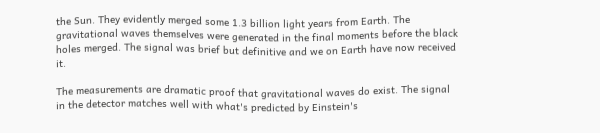the Sun. They evidently merged some 1.3 billion light years from Earth. The  gravitational waves themselves were generated in the final moments before the black holes merged. The signal was brief but definitive and we on Earth have now received it.

The measurements are dramatic proof that gravitational waves do exist. The signal in the detector matches well with what's predicted by Einstein's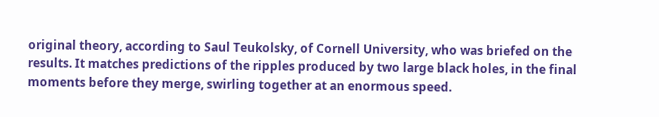original theory, according to Saul Teukolsky, of Cornell University, who was briefed on the results. It matches predictions of the ripples produced by two large black holes, in the final moments before they merge, swirling together at an enormous speed.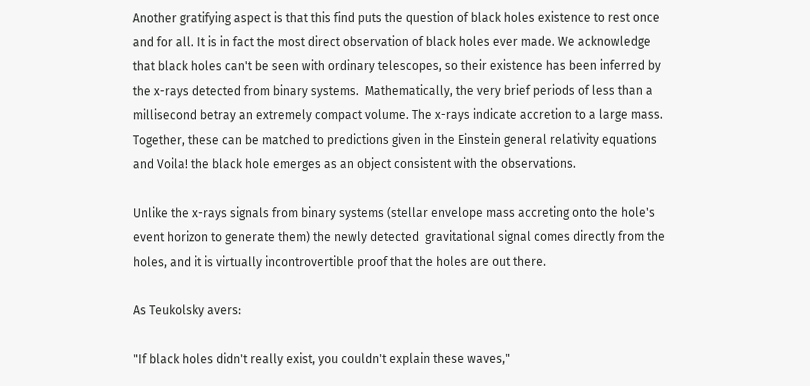Another gratifying aspect is that this find puts the question of black holes existence to rest once and for all. It is in fact the most direct observation of black holes ever made. We acknowledge that black holes can't be seen with ordinary telescopes, so their existence has been inferred by the x-rays detected from binary systems.  Mathematically, the very brief periods of less than a millisecond betray an extremely compact volume. The x-rays indicate accretion to a large mass. Together, these can be matched to predictions given in the Einstein general relativity equations and Voila! the black hole emerges as an object consistent with the observations.

Unlike the x-rays signals from binary systems (stellar envelope mass accreting onto the hole's event horizon to generate them) the newly detected  gravitational signal comes directly from the holes, and it is virtually incontrovertible proof that the holes are out there.

As Teukolsky avers:

"If black holes didn't really exist, you couldn't explain these waves,"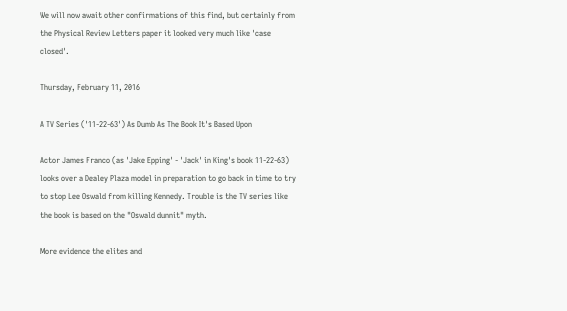We will now await other confirmations of this find, but certainly from the Physical Review Letters paper it looked very much like 'case closed'.

Thursday, February 11, 2016

A TV Series ('11-22-63') As Dumb As The Book It's Based Upon

Actor James Franco (as 'Jake Epping' - 'Jack' in King's book 11-22-63)  looks over a Dealey Plaza model in preparation to go back in time to try to stop Lee Oswald from killing Kennedy. Trouble is the TV series like the book is based on the "Oswald dunnit" myth.

More evidence the elites and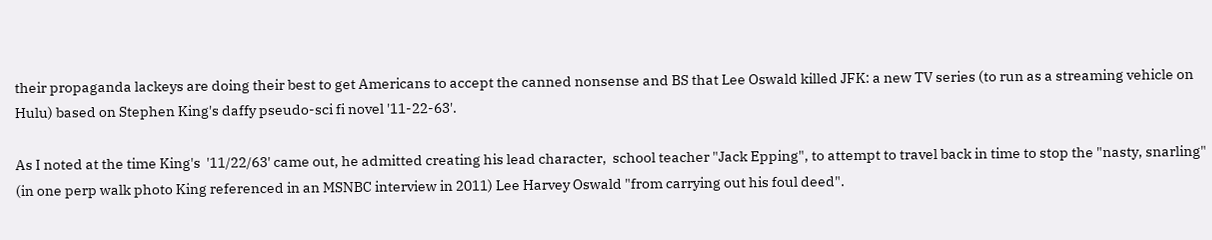their propaganda lackeys are doing their best to get Americans to accept the canned nonsense and BS that Lee Oswald killed JFK: a new TV series (to run as a streaming vehicle on Hulu) based on Stephen King's daffy pseudo-sci fi novel '11-22-63'.

As I noted at the time King's  '11/22/63' came out, he admitted creating his lead character,  school teacher "Jack Epping", to attempt to travel back in time to stop the "nasty, snarling" (in one perp walk photo King referenced in an MSNBC interview in 2011) Lee Harvey Oswald "from carrying out his foul deed".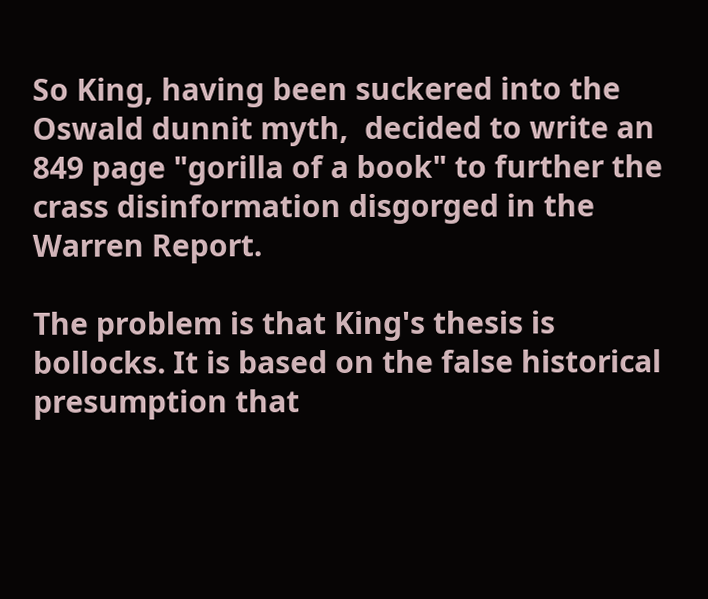So King, having been suckered into the Oswald dunnit myth,  decided to write an 849 page "gorilla of a book" to further the crass disinformation disgorged in the Warren Report.

The problem is that King's thesis is bollocks. It is based on the false historical presumption that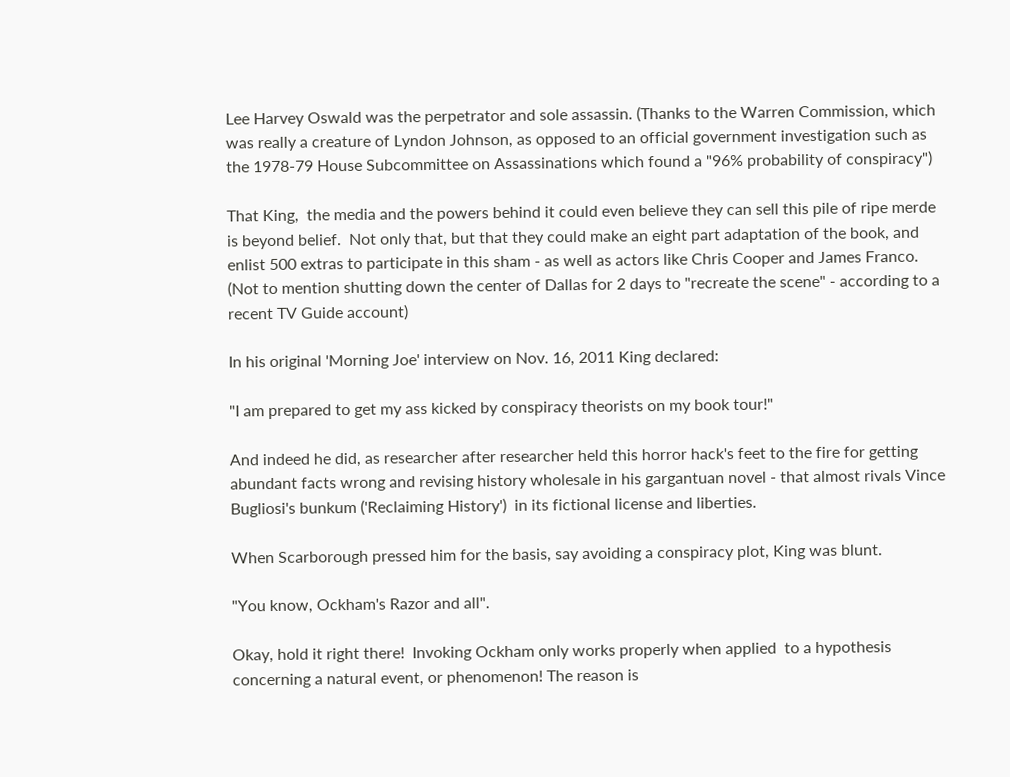Lee Harvey Oswald was the perpetrator and sole assassin. (Thanks to the Warren Commission, which was really a creature of Lyndon Johnson, as opposed to an official government investigation such as the 1978-79 House Subcommittee on Assassinations which found a "96% probability of conspiracy")

That King,  the media and the powers behind it could even believe they can sell this pile of ripe merde is beyond belief.  Not only that, but that they could make an eight part adaptation of the book, and enlist 500 extras to participate in this sham - as well as actors like Chris Cooper and James Franco. (Not to mention shutting down the center of Dallas for 2 days to "recreate the scene" - according to a recent TV Guide account)

In his original 'Morning Joe' interview on Nov. 16, 2011 King declared:

"I am prepared to get my ass kicked by conspiracy theorists on my book tour!"

And indeed he did, as researcher after researcher held this horror hack's feet to the fire for getting abundant facts wrong and revising history wholesale in his gargantuan novel - that almost rivals Vince Bugliosi's bunkum ('Reclaiming History')  in its fictional license and liberties.

When Scarborough pressed him for the basis, say avoiding a conspiracy plot, King was blunt.

"You know, Ockham's Razor and all".

Okay, hold it right there!  Invoking Ockham only works properly when applied  to a hypothesis concerning a natural event, or phenomenon! The reason is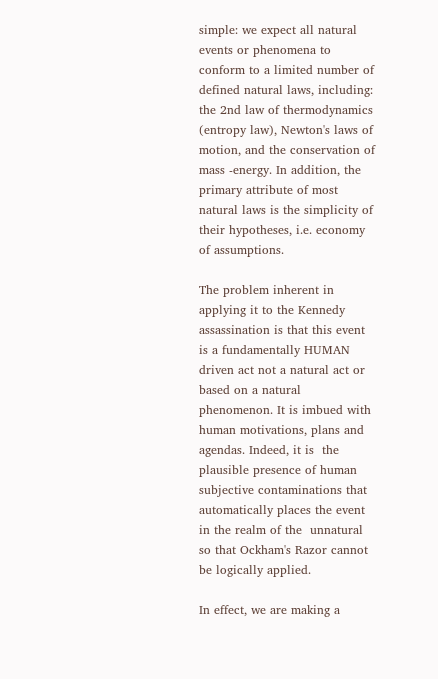simple: we expect all natural events or phenomena to conform to a limited number of defined natural laws, including: the 2nd law of thermodynamics (entropy law), Newton's laws of motion, and the conservation of mass -energy. In addition, the primary attribute of most natural laws is the simplicity of their hypotheses, i.e. economy of assumptions.

The problem inherent in applying it to the Kennedy assassination is that this event is a fundamentally HUMAN driven act not a natural act or based on a natural phenomenon. It is imbued with human motivations, plans and agendas. Indeed, it is  the plausible presence of human subjective contaminations that automatically places the event in the realm of the  unnatural  so that Ockham's Razor cannot be logically applied.

In effect, we are making a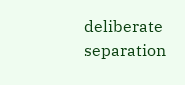deliberate separation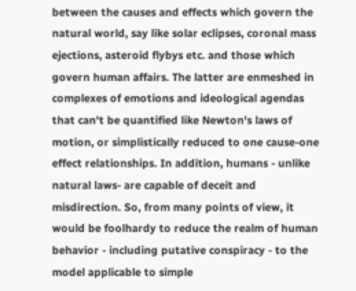between the causes and effects which govern the natural world, say like solar eclipses, coronal mass ejections, asteroid flybys etc. and those which govern human affairs. The latter are enmeshed in complexes of emotions and ideological agendas that can't be quantified like Newton's laws of motion, or simplistically reduced to one cause-one effect relationships. In addition, humans - unlike natural laws- are capable of deceit and misdirection. So, from many points of view, it would be foolhardy to reduce the realm of human behavior - including putative conspiracy - to the model applicable to simple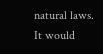natural laws. It would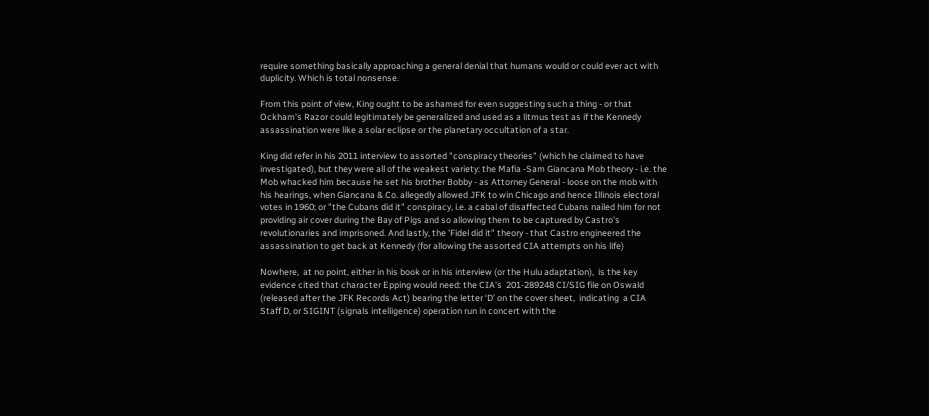require something basically approaching a general denial that humans would or could ever act with duplicity. Which is total nonsense.

From this point of view, King ought to be ashamed for even suggesting such a thing - or that Ockham's Razor could legitimately be generalized and used as a litmus test as if the Kennedy assassination were like a solar eclipse or the planetary occultation of a star.

King did refer in his 2011 interview to assorted "conspiracy theories" (which he claimed to have investigated), but they were all of the weakest variety: the Mafia -Sam Giancana Mob theory - i.e. the Mob whacked him because he set his brother Bobby - as Attorney General - loose on the mob with his hearings, when Giancana & Co. allegedly allowed JFK to win Chicago and hence Illinois electoral votes in 1960; or "the Cubans did it" conspiracy, i.e. a cabal of disaffected Cubans nailed him for not providing air cover during the Bay of Pigs and so allowing them to be captured by Castro's revolutionaries and imprisoned. And lastly, the 'Fidel did it" theory - that Castro engineered the assassination to get back at Kennedy (for allowing the assorted CIA attempts on his life)

Nowhere,  at no point, either in his book or in his interview (or the Hulu adaptation),  is the key evidence cited that character Epping would need: the CIA's  201-289248 CI/SIG file on Oswald (released after the JFK Records Act) bearing the letter ‘D’ on the cover sheet,  indicating  a CIA Staff D, or SIGINT (signals intelligence) operation run in concert with the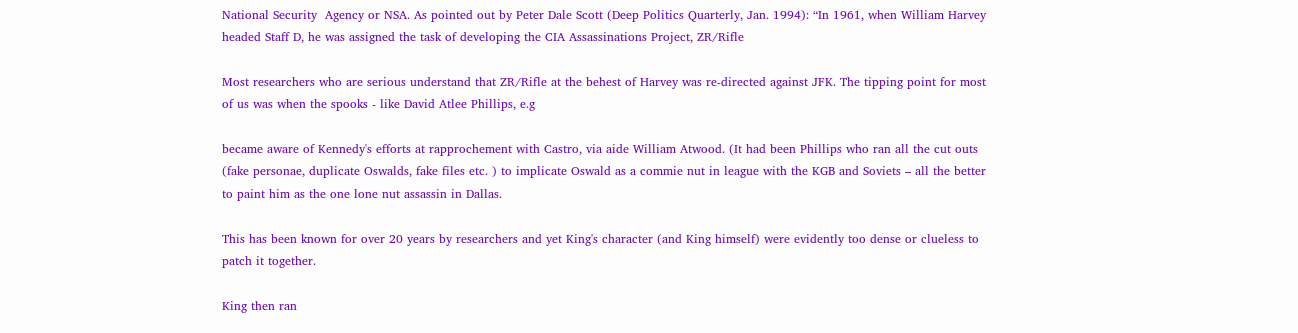National Security  Agency or NSA. As pointed out by Peter Dale Scott (Deep Politics Quarterly, Jan. 1994): “In 1961, when William Harvey headed Staff D, he was assigned the task of developing the CIA Assassinations Project, ZR/Rifle

Most researchers who are serious understand that ZR/Rifle at the behest of Harvey was re-directed against JFK. The tipping point for most of us was when the spooks - like David Atlee Phillips, e.g

became aware of Kennedy's efforts at rapprochement with Castro, via aide William Atwood. (It had been Phillips who ran all the cut outs (fake personae, duplicate Oswalds, fake files etc. ) to implicate Oswald as a commie nut in league with the KGB and Soviets – all the better to paint him as the one lone nut assassin in Dallas.

This has been known for over 20 years by researchers and yet King's character (and King himself) were evidently too dense or clueless to patch it together.

King then ran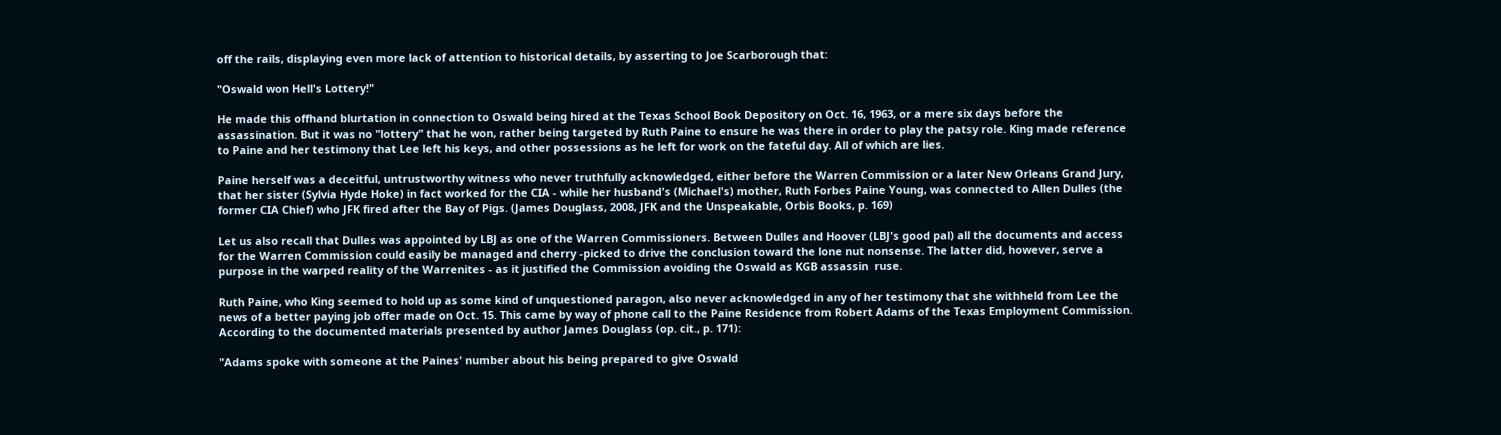off the rails, displaying even more lack of attention to historical details, by asserting to Joe Scarborough that:

"Oswald won Hell's Lottery!"

He made this offhand blurtation in connection to Oswald being hired at the Texas School Book Depository on Oct. 16, 1963, or a mere six days before the assassination. But it was no "lottery" that he won, rather being targeted by Ruth Paine to ensure he was there in order to play the patsy role. King made reference to Paine and her testimony that Lee left his keys, and other possessions as he left for work on the fateful day. All of which are lies.

Paine herself was a deceitful, untrustworthy witness who never truthfully acknowledged, either before the Warren Commission or a later New Orleans Grand Jury, that her sister (Sylvia Hyde Hoke) in fact worked for the CIA - while her husband's (Michael's) mother, Ruth Forbes Paine Young, was connected to Allen Dulles (the former CIA Chief) who JFK fired after the Bay of Pigs. (James Douglass, 2008, JFK and the Unspeakable, Orbis Books, p. 169)

Let us also recall that Dulles was appointed by LBJ as one of the Warren Commissioners. Between Dulles and Hoover (LBJ's good pal) all the documents and access for the Warren Commission could easily be managed and cherry -picked to drive the conclusion toward the lone nut nonsense. The latter did, however, serve a purpose in the warped reality of the Warrenites - as it justified the Commission avoiding the Oswald as KGB assassin  ruse.

Ruth Paine, who King seemed to hold up as some kind of unquestioned paragon, also never acknowledged in any of her testimony that she withheld from Lee the news of a better paying job offer made on Oct. 15. This came by way of phone call to the Paine Residence from Robert Adams of the Texas Employment Commission. According to the documented materials presented by author James Douglass (op. cit., p. 171):

"Adams spoke with someone at the Paines' number about his being prepared to give Oswald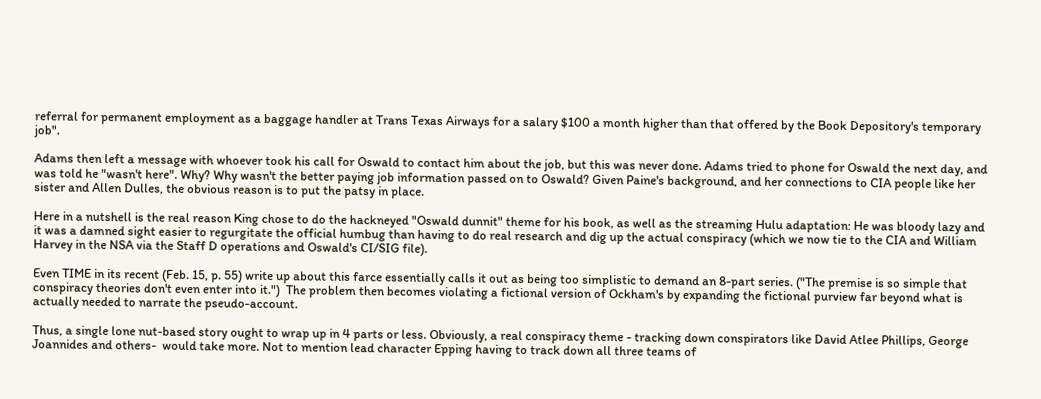referral for permanent employment as a baggage handler at Trans Texas Airways for a salary $100 a month higher than that offered by the Book Depository's temporary job".

Adams then left a message with whoever took his call for Oswald to contact him about the job, but this was never done. Adams tried to phone for Oswald the next day, and was told he "wasn't here". Why? Why wasn't the better paying job information passed on to Oswald? Given Paine's background, and her connections to CIA people like her sister and Allen Dulles, the obvious reason is to put the patsy in place.

Here in a nutshell is the real reason King chose to do the hackneyed "Oswald dunnit" theme for his book, as well as the streaming Hulu adaptation: He was bloody lazy and it was a damned sight easier to regurgitate the official humbug than having to do real research and dig up the actual conspiracy (which we now tie to the CIA and William Harvey in the NSA via the Staff D operations and Oswald's CI/SIG file).

Even TIME in its recent (Feb. 15, p. 55) write up about this farce essentially calls it out as being too simplistic to demand an 8-part series. ("The premise is so simple that conspiracy theories don't even enter into it.")  The problem then becomes violating a fictional version of Ockham's by expanding the fictional purview far beyond what is actually needed to narrate the pseudo-account.

Thus, a single lone nut-based story ought to wrap up in 4 parts or less. Obviously, a real conspiracy theme - tracking down conspirators like David Atlee Phillips, George Joannides and others-  would take more. Not to mention lead character Epping having to track down all three teams of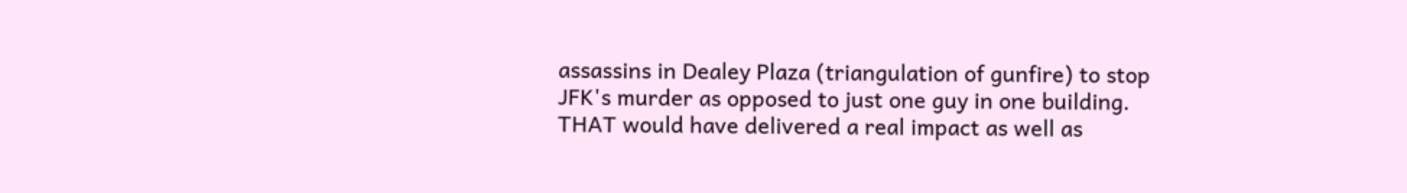assassins in Dealey Plaza (triangulation of gunfire) to stop JFK's murder as opposed to just one guy in one building. THAT would have delivered a real impact as well as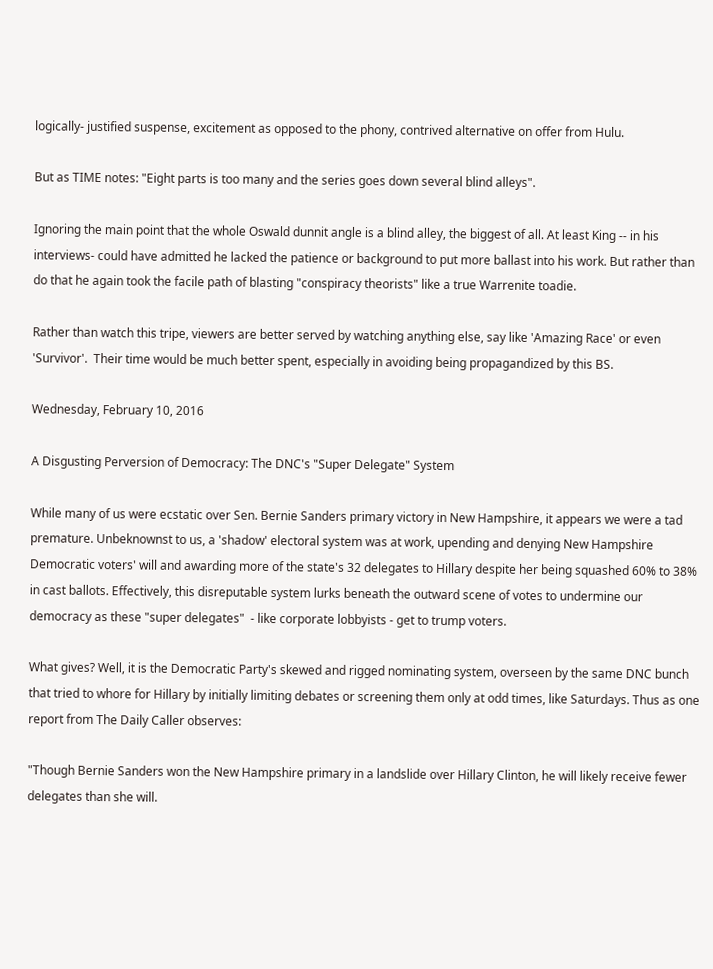logically- justified suspense, excitement as opposed to the phony, contrived alternative on offer from Hulu.

But as TIME notes: "Eight parts is too many and the series goes down several blind alleys".

Ignoring the main point that the whole Oswald dunnit angle is a blind alley, the biggest of all. At least King -- in his interviews- could have admitted he lacked the patience or background to put more ballast into his work. But rather than do that he again took the facile path of blasting "conspiracy theorists" like a true Warrenite toadie.

Rather than watch this tripe, viewers are better served by watching anything else, say like 'Amazing Race' or even 'Survivor'.  Their time would be much better spent, especially in avoiding being propagandized by this BS.

Wednesday, February 10, 2016

A Disgusting Perversion of Democracy: The DNC's "Super Delegate" System

While many of us were ecstatic over Sen. Bernie Sanders primary victory in New Hampshire, it appears we were a tad premature. Unbeknownst to us, a 'shadow' electoral system was at work, upending and denying New Hampshire Democratic voters' will and awarding more of the state's 32 delegates to Hillary despite her being squashed 60% to 38% in cast ballots. Effectively, this disreputable system lurks beneath the outward scene of votes to undermine our democracy as these "super delegates"  - like corporate lobbyists - get to trump voters.

What gives? Well, it is the Democratic Party's skewed and rigged nominating system, overseen by the same DNC bunch that tried to whore for Hillary by initially limiting debates or screening them only at odd times, like Saturdays. Thus as one report from The Daily Caller observes:

"Though Bernie Sanders won the New Hampshire primary in a landslide over Hillary Clinton, he will likely receive fewer delegates than she will.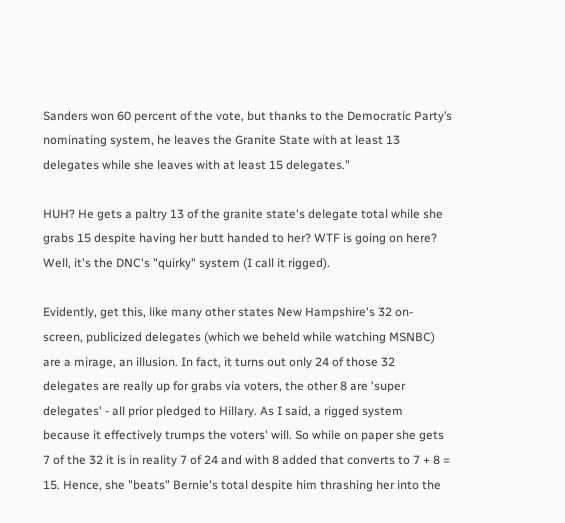Sanders won 60 percent of the vote, but thanks to the Democratic Party’s nominating system, he leaves the Granite State with at least 13 delegates while she leaves with at least 15 delegates."

HUH? He gets a paltry 13 of the granite state's delegate total while she grabs 15 despite having her butt handed to her? WTF is going on here? Well, it's the DNC's "quirky" system (I call it rigged).

Evidently, get this, like many other states New Hampshire's 32 on-screen, publicized delegates (which we beheld while watching MSNBC) are a mirage, an illusion. In fact, it turns out only 24 of those 32 delegates are really up for grabs via voters, the other 8 are 'super delegates' - all prior pledged to Hillary. As I said, a rigged system because it effectively trumps the voters' will. So while on paper she gets 7 of the 32 it is in reality 7 of 24 and with 8 added that converts to 7 + 8 = 15. Hence, she "beats" Bernie's total despite him thrashing her into the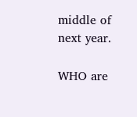middle of next year.

WHO are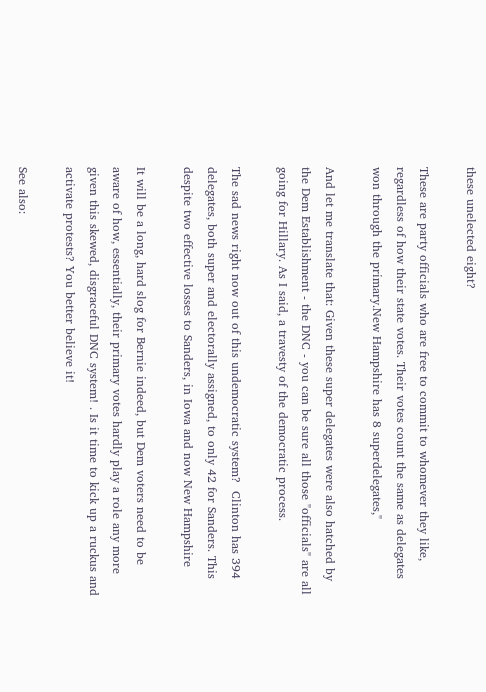these unelected eight?

These are party officials who are free to commit to whomever they like, regardless of how their state votes. Their votes count the same as delegates won through the primary.New Hampshire has 8 superdelegates,"

And let me translate that: Given these super delegates were also hatched by the Dem Establishment - the DNC - you can be sure all those "officials" are all going for Hillary. As I said, a travesty of the democratic process.

The sad news right now out of this undemocratic system?  Clinton has 394 delegates, both super and electorally assigned, to only 42 for Sanders. This despite two effective losses to Sanders, in Iowa and now New Hampshire

It will be a long, hard slog for Bernie indeed, but Dem voters need to be aware of how, essentially, their primary votes hardly play a role any more given this skewed, disgraceful DNC system! . Is it time to kick up a ruckus and activate protests? You better believe it!

See also: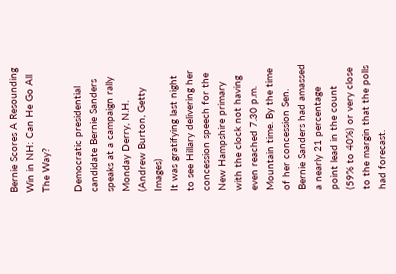Bernie Scores A Resounding Win in NH: Can He Go All The Way?

Democratic presidential candidate Bernie Sanders speaks at a campaign rally Monday Derry, N.H. (Andrew Burton, Getty Images)
It was gratifying last night to see Hillary delivering her concession speech for the New Hampshire primary with the clock not having even reached 7.30 p.m. Mountain time. By the time of her concession Sen. Bernie Sanders had amassed a nearly 21 percentage point lead in the count (59% to 40%) or very close to the margin that the polls had forecast.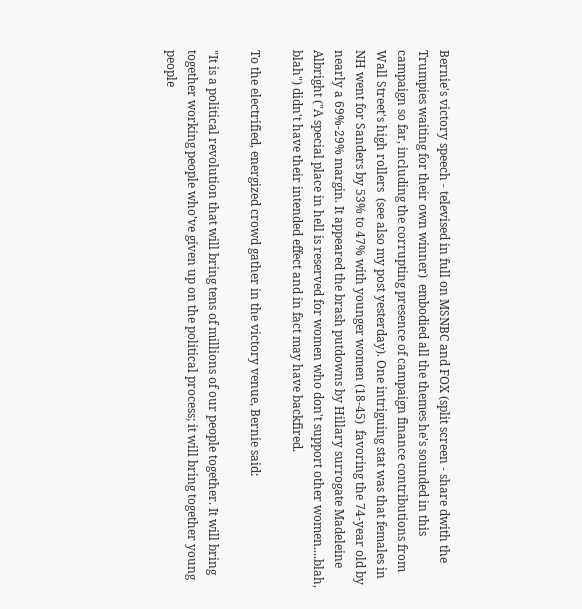Bernie's victory speech - televised in full on MSNBC and FOX (split screen - share dwith the Trumpies waiting for their own winner)  embodied all the themes he's sounded in this campaign so far, including the corrupting presence of campaign finance contributions from Wall Street's high rollers  (see also my post yesterday). One intriguing stat was that females in NH went for Sanders by 53% to 47% with younger women (18-45)  favoring the 74-year old by nearly a 69%-29% margin. It appeared the brash putdowns by Hillary surrogate Madeleine Albright ("A special place in hell is reserved for women who don't support other women....blah, blah") didn't have their intended effect and in fact may have backfired.

To the electrified, energized crowd gather in the victory venue, Bernie said:

"It is a political revolution that will bring tens of millions of our people together. It will bring together working people who’ve given up on the political process; it will bring together young people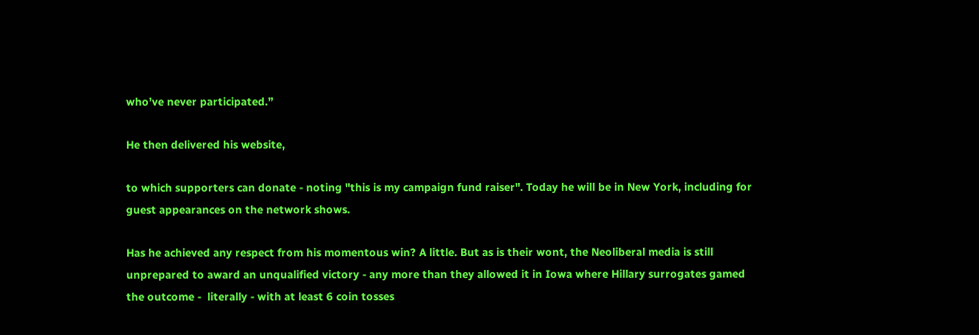who’ve never participated.”

He then delivered his website,

to which supporters can donate - noting "this is my campaign fund raiser". Today he will be in New York, including for guest appearances on the network shows.

Has he achieved any respect from his momentous win? A little. But as is their wont, the Neoliberal media is still unprepared to award an unqualified victory - any more than they allowed it in Iowa where Hillary surrogates gamed the outcome -  literally - with at least 6 coin tosses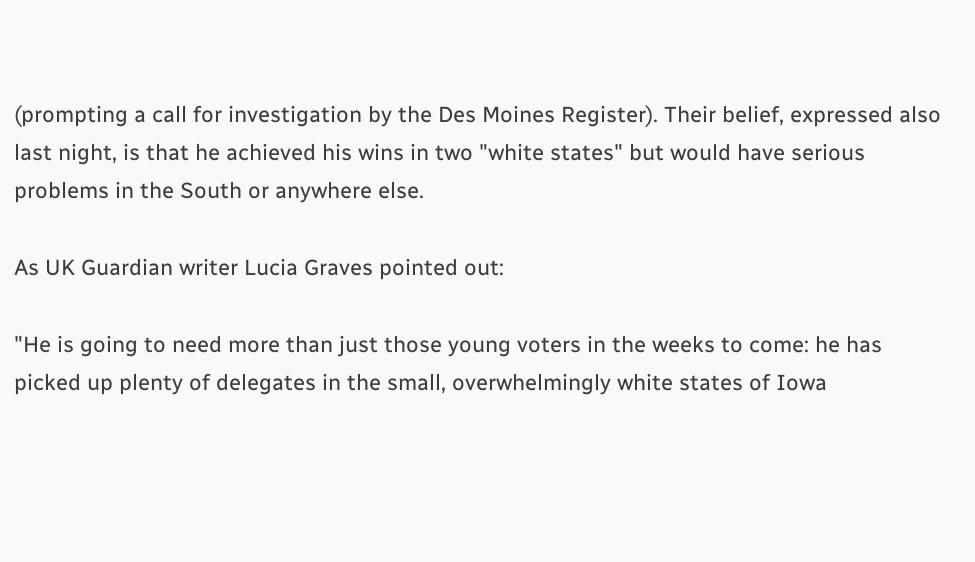(prompting a call for investigation by the Des Moines Register). Their belief, expressed also last night, is that he achieved his wins in two "white states" but would have serious problems in the South or anywhere else.

As UK Guardian writer Lucia Graves pointed out:

"He is going to need more than just those young voters in the weeks to come: he has picked up plenty of delegates in the small, overwhelmingly white states of Iowa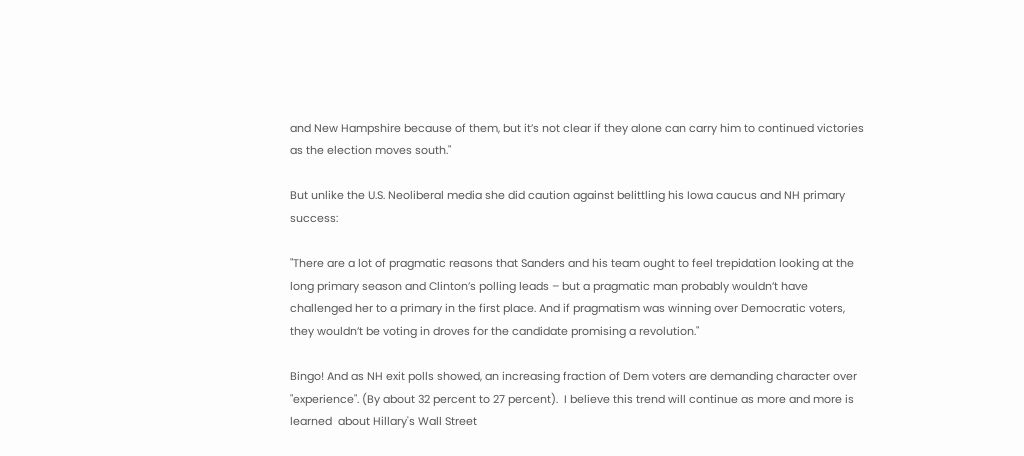and New Hampshire because of them, but it’s not clear if they alone can carry him to continued victories as the election moves south."

But unlike the U.S. Neoliberal media she did caution against belittling his Iowa caucus and NH primary success:

"There are a lot of pragmatic reasons that Sanders and his team ought to feel trepidation looking at the long primary season and Clinton’s polling leads – but a pragmatic man probably wouldn’t have challenged her to a primary in the first place. And if pragmatism was winning over Democratic voters, they wouldn’t be voting in droves for the candidate promising a revolution."

Bingo! And as NH exit polls showed, an increasing fraction of Dem voters are demanding character over "experience". (By about 32 percent to 27 percent).  I believe this trend will continue as more and more is learned  about Hillary's Wall Street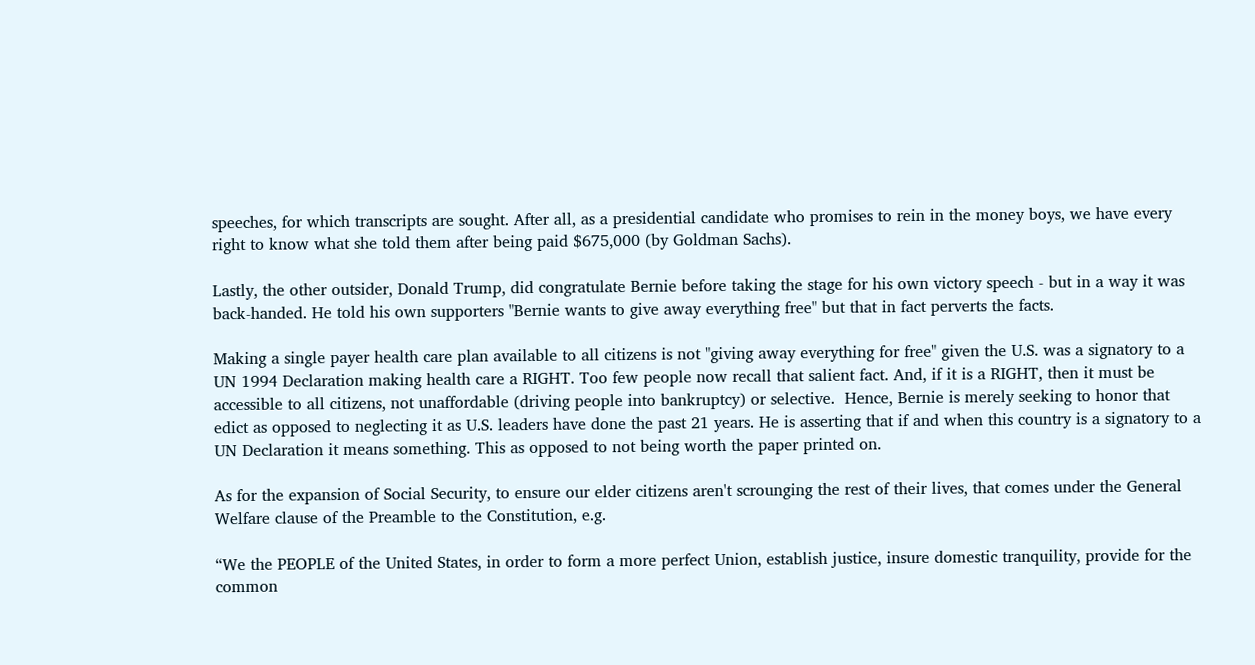speeches, for which transcripts are sought. After all, as a presidential candidate who promises to rein in the money boys, we have every right to know what she told them after being paid $675,000 (by Goldman Sachs).

Lastly, the other outsider, Donald Trump, did congratulate Bernie before taking the stage for his own victory speech - but in a way it was back-handed. He told his own supporters "Bernie wants to give away everything free" but that in fact perverts the facts.

Making a single payer health care plan available to all citizens is not "giving away everything for free" given the U.S. was a signatory to a UN 1994 Declaration making health care a RIGHT. Too few people now recall that salient fact. And, if it is a RIGHT, then it must be accessible to all citizens, not unaffordable (driving people into bankruptcy) or selective.  Hence, Bernie is merely seeking to honor that edict as opposed to neglecting it as U.S. leaders have done the past 21 years. He is asserting that if and when this country is a signatory to a UN Declaration it means something. This as opposed to not being worth the paper printed on.

As for the expansion of Social Security, to ensure our elder citizens aren't scrounging the rest of their lives, that comes under the General Welfare clause of the Preamble to the Constitution, e.g.

“We the PEOPLE of the United States, in order to form a more perfect Union, establish justice, insure domestic tranquility, provide for the common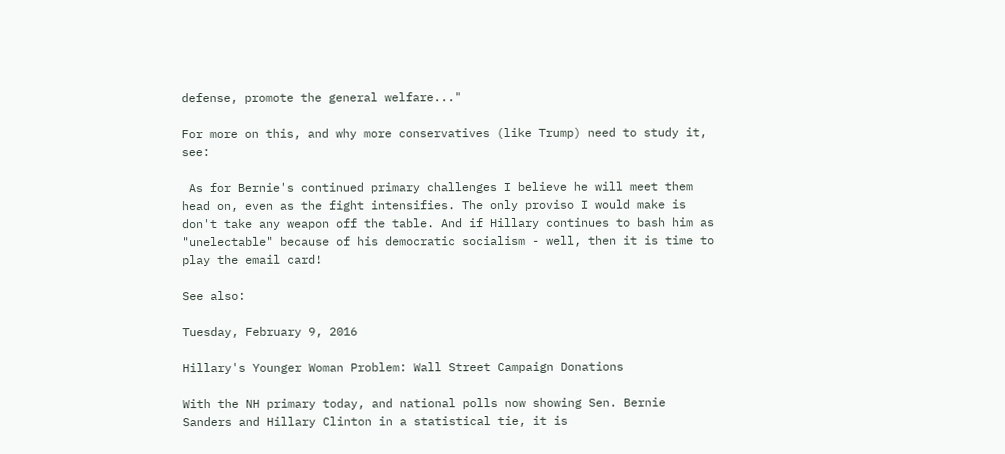defense, promote the general welfare..."

For more on this, and why more conservatives (like Trump) need to study it, see:

 As for Bernie's continued primary challenges I believe he will meet them head on, even as the fight intensifies. The only proviso I would make is don't take any weapon off the table. And if Hillary continues to bash him as "unelectable" because of his democratic socialism - well, then it is time to play the email card!

See also:

Tuesday, February 9, 2016

Hillary's Younger Woman Problem: Wall Street Campaign Donations

With the NH primary today, and national polls now showing Sen. Bernie Sanders and Hillary Clinton in a statistical tie, it is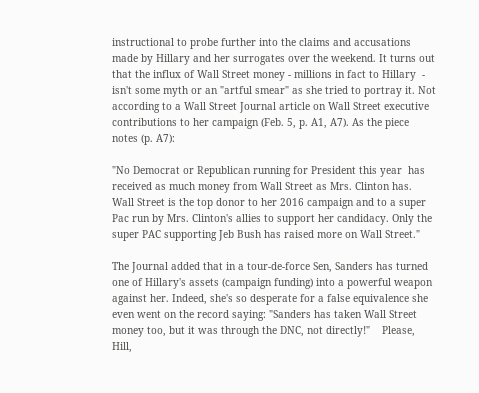instructional to probe further into the claims and accusations made by Hillary and her surrogates over the weekend. It turns out that the influx of Wall Street money - millions in fact to Hillary  -  isn't some myth or an "artful smear" as she tried to portray it. Not according to a Wall Street Journal article on Wall Street executive contributions to her campaign (Feb. 5, p. A1, A7). As the piece notes (p. A7):

"No Democrat or Republican running for President this year  has received as much money from Wall Street as Mrs. Clinton has. Wall Street is the top donor to her 2016 campaign and to a super Pac run by Mrs. Clinton's allies to support her candidacy. Only the super PAC supporting Jeb Bush has raised more on Wall Street."

The Journal added that in a tour-de-force Sen, Sanders has turned one of Hillary's assets (campaign funding) into a powerful weapon against her. Indeed, she's so desperate for a false equivalence she even went on the record saying: "Sanders has taken Wall Street money too, but it was through the DNC, not directly!"    Please, Hill,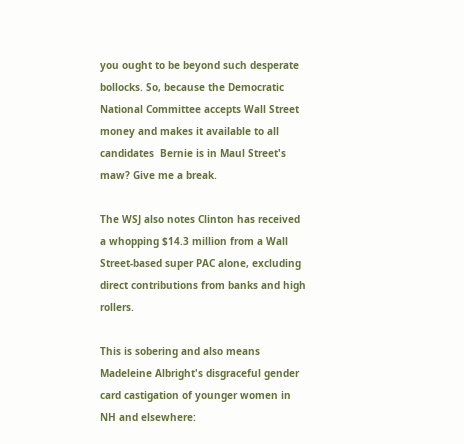you ought to be beyond such desperate bollocks. So, because the Democratic National Committee accepts Wall Street money and makes it available to all candidates  Bernie is in Maul Street's maw? Give me a break.

The WSJ also notes Clinton has received a whopping $14.3 million from a Wall Street-based super PAC alone, excluding direct contributions from banks and high rollers.

This is sobering and also means Madeleine Albright's disgraceful gender card castigation of younger women in NH and elsewhere: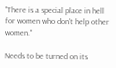"There is a special place in hell for women who don't help other women."

Needs to be turned on its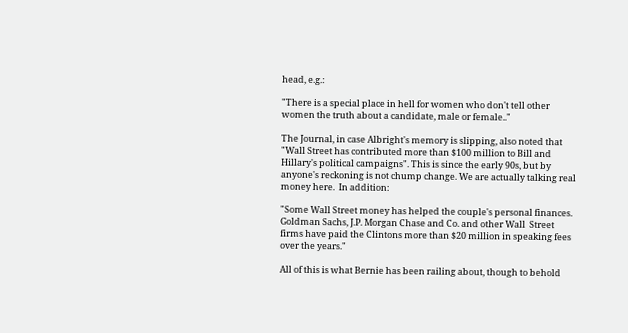head, e.g.:

"There is a special place in hell for women who don't tell other women the truth about a candidate, male or female.."

The Journal, in case Albright's memory is slipping, also noted that "Wall Street has contributed more than $100 million to Bill and Hillary's political campaigns". This is since the early 90s, but by anyone's reckoning is not chump change. We are actually talking real money here.  In addition:

"Some Wall Street money has helped the couple's personal finances. Goldman Sachs, J.P. Morgan Chase and Co. and other Wall  Street firms have paid the Clintons more than $20 million in speaking fees over the years."

All of this is what Bernie has been railing about, though to behold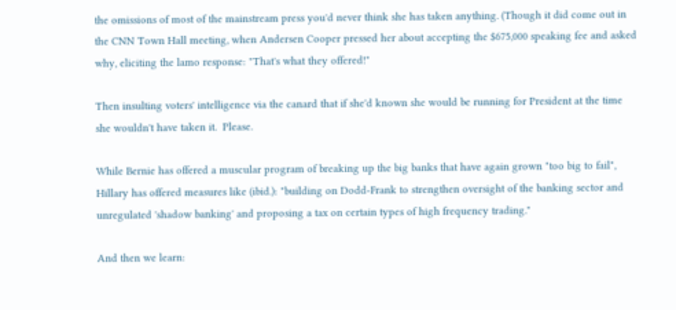the omissions of most of the mainstream press you'd never think she has taken anything. (Though it did come out in the CNN Town Hall meeting, when Andersen Cooper pressed her about accepting the $675,000 speaking fee and asked why, eliciting the lamo response: "That's what they offered!"

Then insulting voters' intelligence via the canard that if she'd known she would be running for President at the time she wouldn't have taken it.  Please.

While Bernie has offered a muscular program of breaking up the big banks that have again grown "too big to fail", Hillary has offered measures like (ibid.): "building on Dodd-Frank to strengthen oversight of the banking sector and unregulated 'shadow banking' and proposing a tax on certain types of high frequency trading."

And then we learn: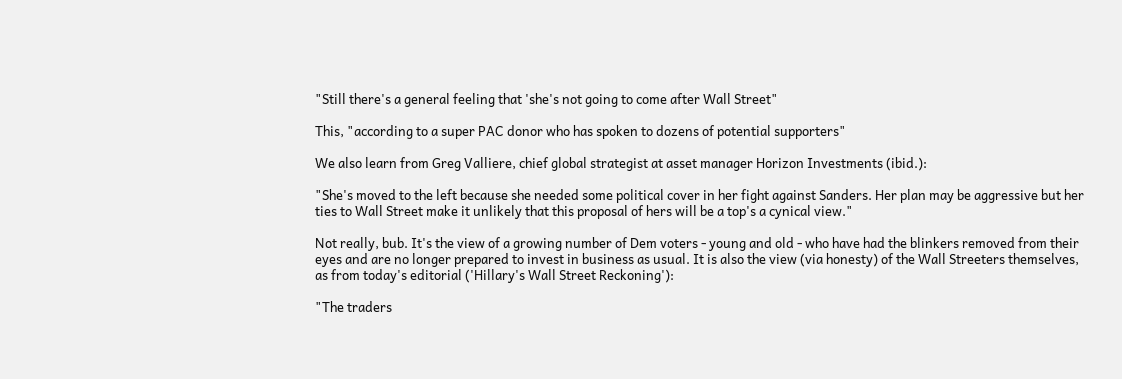"Still there's a general feeling that 'she's not going to come after Wall Street"

This, "according to a super PAC donor who has spoken to dozens of potential supporters"

We also learn from Greg Valliere, chief global strategist at asset manager Horizon Investments (ibid.):

"She's moved to the left because she needed some political cover in her fight against Sanders. Her plan may be aggressive but her ties to Wall Street make it unlikely that this proposal of hers will be a top's a cynical view."

Not really, bub. It's the view of a growing number of Dem voters - young and old - who have had the blinkers removed from their eyes and are no longer prepared to invest in business as usual. It is also the view (via honesty) of the Wall Streeters themselves, as from today's editorial ('Hillary's Wall Street Reckoning'):

"The traders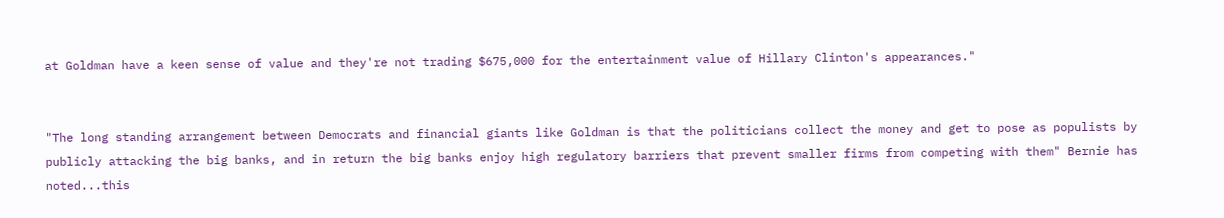at Goldman have a keen sense of value and they're not trading $675,000 for the entertainment value of Hillary Clinton's appearances."


"The long standing arrangement between Democrats and financial giants like Goldman is that the politicians collect the money and get to pose as populists by publicly attacking the big banks, and in return the big banks enjoy high regulatory barriers that prevent smaller firms from competing with them" Bernie has noted...this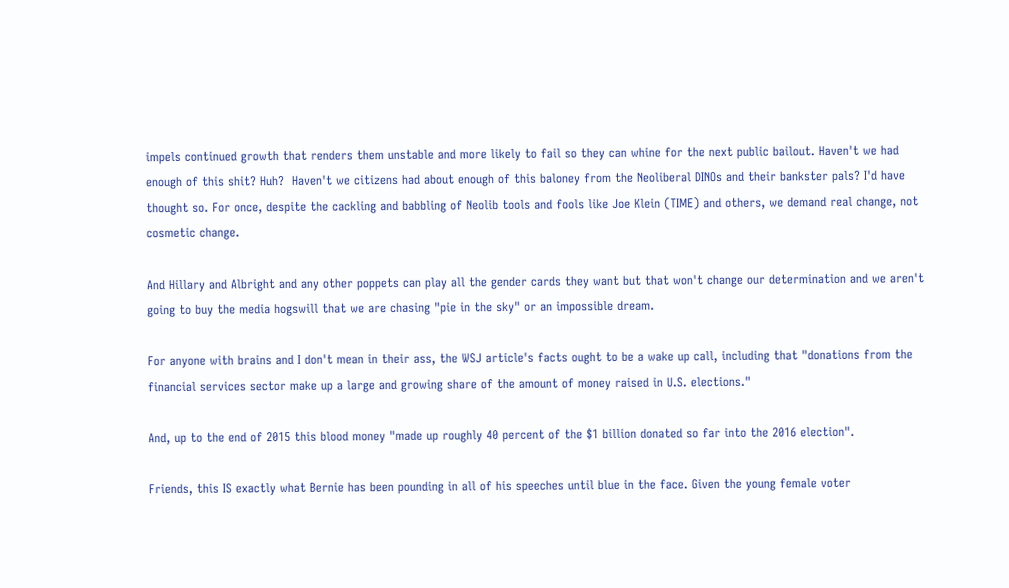impels continued growth that renders them unstable and more likely to fail so they can whine for the next public bailout. Haven't we had enough of this shit? Huh?  Haven't we citizens had about enough of this baloney from the Neoliberal DINOs and their bankster pals? I'd have thought so. For once, despite the cackling and babbling of Neolib tools and fools like Joe Klein (TIME) and others, we demand real change, not cosmetic change.

And Hillary and Albright and any other poppets can play all the gender cards they want but that won't change our determination and we aren't going to buy the media hogswill that we are chasing "pie in the sky" or an impossible dream.

For anyone with brains and I don't mean in their ass, the WSJ article's facts ought to be a wake up call, including that "donations from the financial services sector make up a large and growing share of the amount of money raised in U.S. elections."

And, up to the end of 2015 this blood money "made up roughly 40 percent of the $1 billion donated so far into the 2016 election".

Friends, this IS exactly what Bernie has been pounding in all of his speeches until blue in the face. Given the young female voter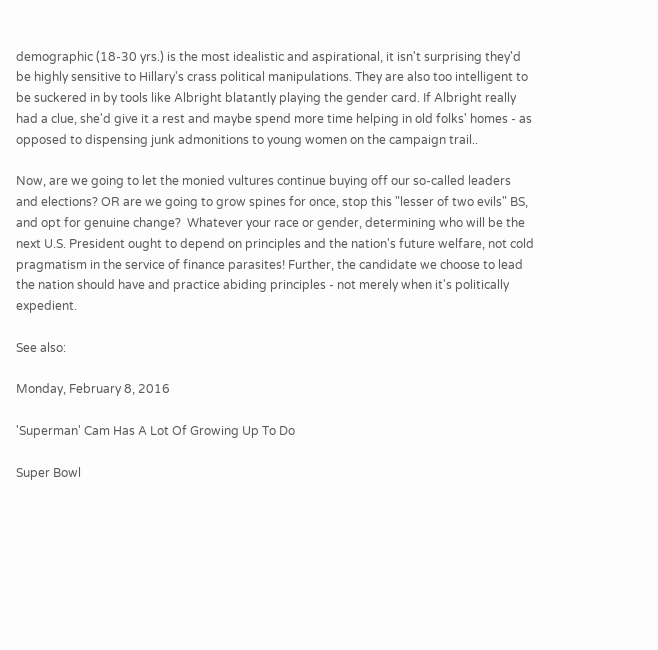demographic (18-30 yrs.) is the most idealistic and aspirational, it isn't surprising they'd be highly sensitive to Hillary's crass political manipulations. They are also too intelligent to be suckered in by tools like Albright blatantly playing the gender card. If Albright really had a clue, she'd give it a rest and maybe spend more time helping in old folks' homes - as opposed to dispensing junk admonitions to young women on the campaign trail..

Now, are we going to let the monied vultures continue buying off our so-called leaders and elections? OR are we going to grow spines for once, stop this "lesser of two evils" BS, and opt for genuine change?  Whatever your race or gender, determining who will be the next U.S. President ought to depend on principles and the nation's future welfare, not cold pragmatism in the service of finance parasites! Further, the candidate we choose to lead the nation should have and practice abiding principles - not merely when it's politically expedient.

See also:

Monday, February 8, 2016

'Superman' Cam Has A Lot Of Growing Up To Do

Super Bowl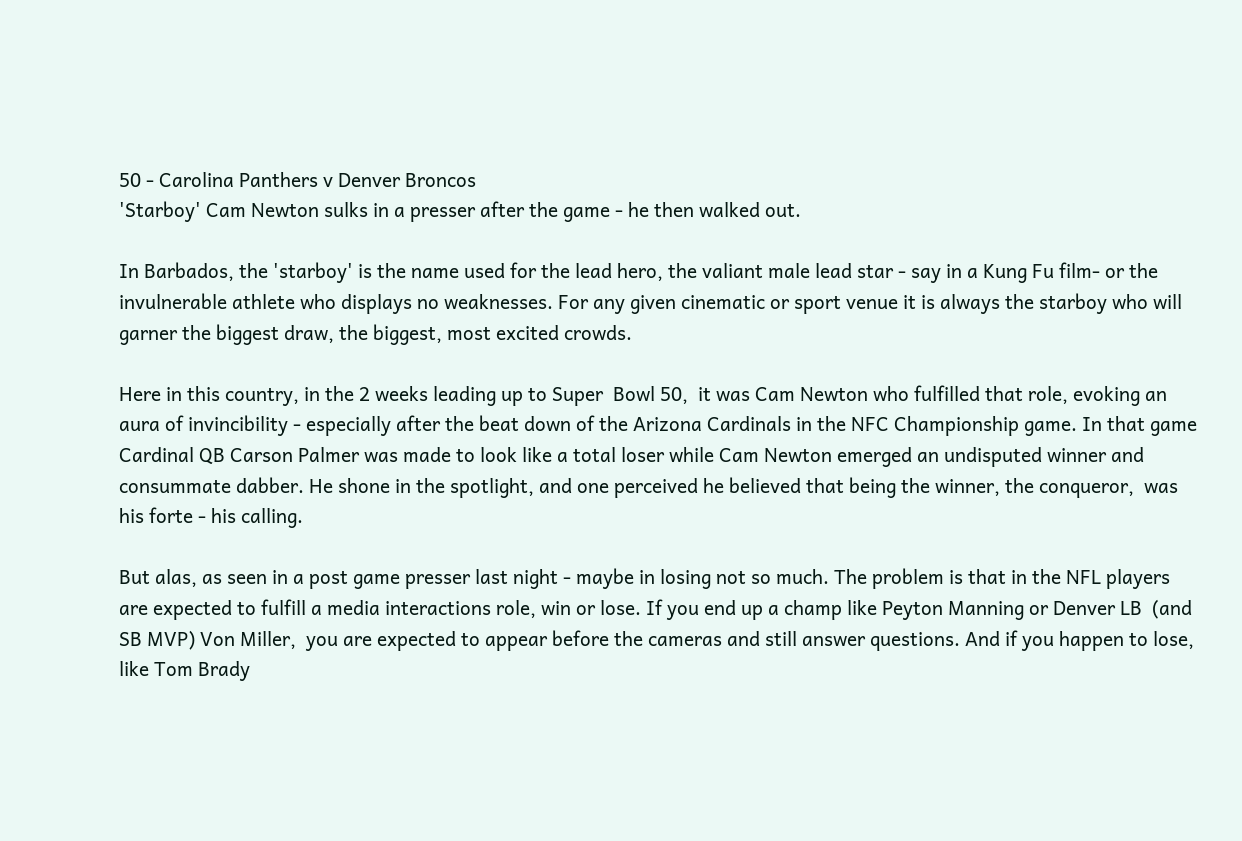50 - Carolina Panthers v Denver Broncos
'Starboy' Cam Newton sulks in a presser after the game - he then walked out.

In Barbados, the 'starboy' is the name used for the lead hero, the valiant male lead star - say in a Kung Fu film- or the invulnerable athlete who displays no weaknesses. For any given cinematic or sport venue it is always the starboy who will garner the biggest draw, the biggest, most excited crowds.

Here in this country, in the 2 weeks leading up to Super  Bowl 50,  it was Cam Newton who fulfilled that role, evoking an aura of invincibility - especially after the beat down of the Arizona Cardinals in the NFC Championship game. In that game Cardinal QB Carson Palmer was made to look like a total loser while Cam Newton emerged an undisputed winner and consummate dabber. He shone in the spotlight, and one perceived he believed that being the winner, the conqueror,  was his forte - his calling.

But alas, as seen in a post game presser last night - maybe in losing not so much. The problem is that in the NFL players are expected to fulfill a media interactions role, win or lose. If you end up a champ like Peyton Manning or Denver LB  (and SB MVP) Von Miller,  you are expected to appear before the cameras and still answer questions. And if you happen to lose, like Tom Brady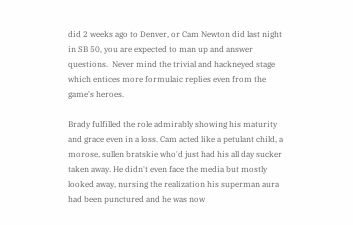did 2 weeks ago to Denver, or Cam Newton did last night in SB 50, you are expected to man up and answer questions.  Never mind the trivial and hackneyed stage which entices more formulaic replies even from the game's heroes.

Brady fulfilled the role admirably showing his maturity and grace even in a loss. Cam acted like a petulant child, a morose, sullen bratskie who'd just had his all day sucker taken away. He didn't even face the media but mostly looked away, nursing the realization his superman aura had been punctured and he was now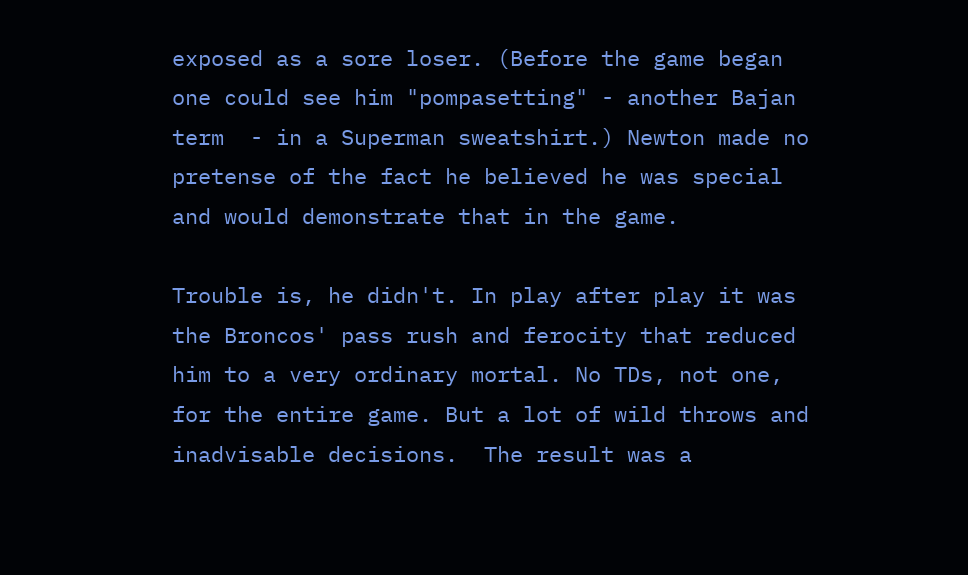exposed as a sore loser. (Before the game began one could see him "pompasetting" - another Bajan term  - in a Superman sweatshirt.) Newton made no pretense of the fact he believed he was special and would demonstrate that in the game.

Trouble is, he didn't. In play after play it was the Broncos' pass rush and ferocity that reduced him to a very ordinary mortal. No TDs, not one, for the entire game. But a lot of wild throws and inadvisable decisions.  The result was a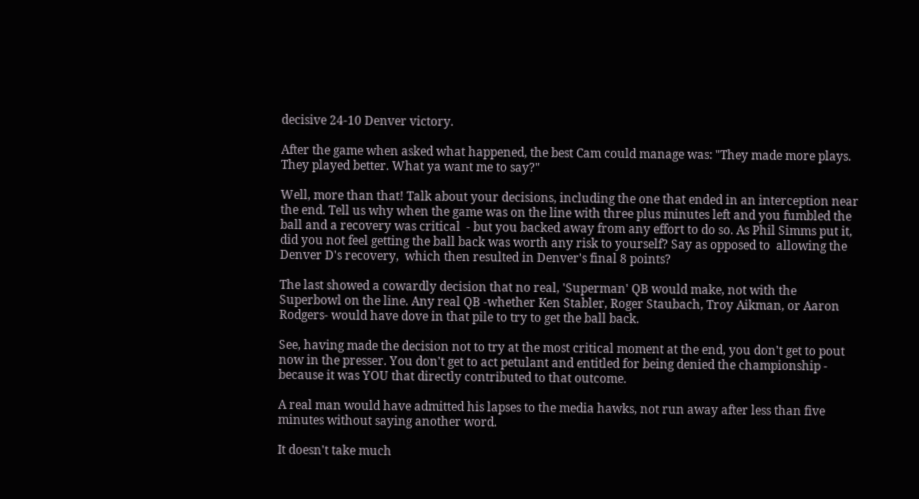decisive 24-10 Denver victory.

After the game when asked what happened, the best Cam could manage was: "They made more plays. They played better. What ya want me to say?"

Well, more than that! Talk about your decisions, including the one that ended in an interception near the end. Tell us why when the game was on the line with three plus minutes left and you fumbled the ball and a recovery was critical  - but you backed away from any effort to do so. As Phil Simms put it, did you not feel getting the ball back was worth any risk to yourself? Say as opposed to  allowing the Denver D's recovery,  which then resulted in Denver's final 8 points?

The last showed a cowardly decision that no real, 'Superman' QB would make, not with the Superbowl on the line. Any real QB -whether Ken Stabler, Roger Staubach, Troy Aikman, or Aaron Rodgers- would have dove in that pile to try to get the ball back.

See, having made the decision not to try at the most critical moment at the end, you don't get to pout now in the presser. You don't get to act petulant and entitled for being denied the championship - because it was YOU that directly contributed to that outcome.

A real man would have admitted his lapses to the media hawks, not run away after less than five minutes without saying another word.

It doesn't take much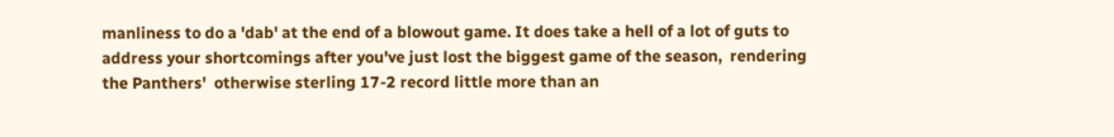manliness to do a 'dab' at the end of a blowout game. It does take a hell of a lot of guts to address your shortcomings after you've just lost the biggest game of the season,  rendering the Panthers'  otherwise sterling 17-2 record little more than an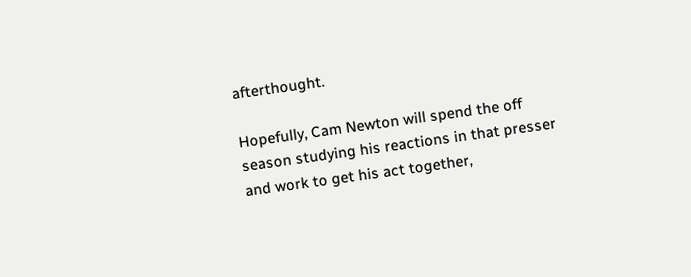afterthought.

Hopefully, Cam Newton will spend the off season studying his reactions in that presser and work to get his act together,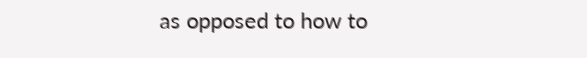as opposed to how to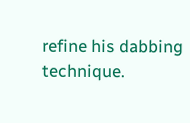refine his dabbing technique.